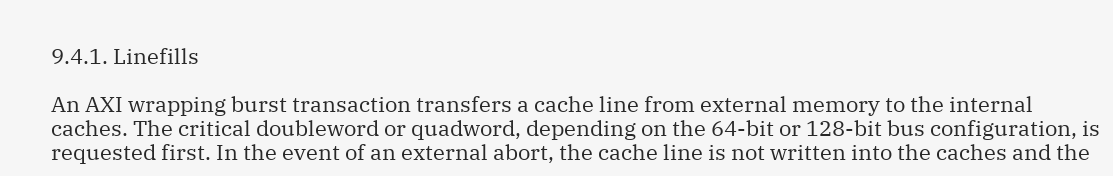9.4.1. Linefills

An AXI wrapping burst transaction transfers a cache line from external memory to the internal caches. The critical doubleword or quadword, depending on the 64-bit or 128-bit bus configuration, is requested first. In the event of an external abort, the cache line is not written into the caches and the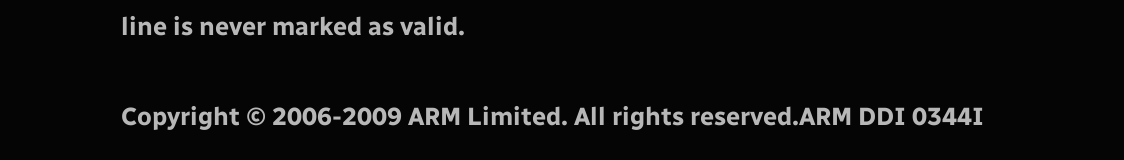line is never marked as valid.

Copyright © 2006-2009 ARM Limited. All rights reserved.ARM DDI 0344I